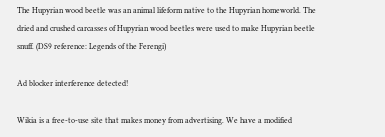The Hupyrian wood beetle was an animal lifeform native to the Hupyrian homeworld. The dried and crushed carcasses of Hupyrian wood beetles were used to make Hupyrian beetle snuff. (DS9 reference: Legends of the Ferengi)

Ad blocker interference detected!

Wikia is a free-to-use site that makes money from advertising. We have a modified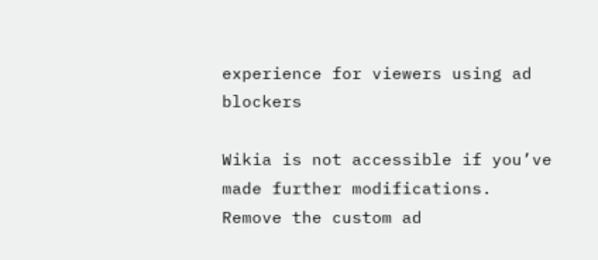experience for viewers using ad blockers

Wikia is not accessible if you’ve made further modifications. Remove the custom ad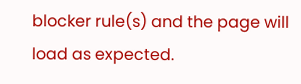blocker rule(s) and the page will load as expected.